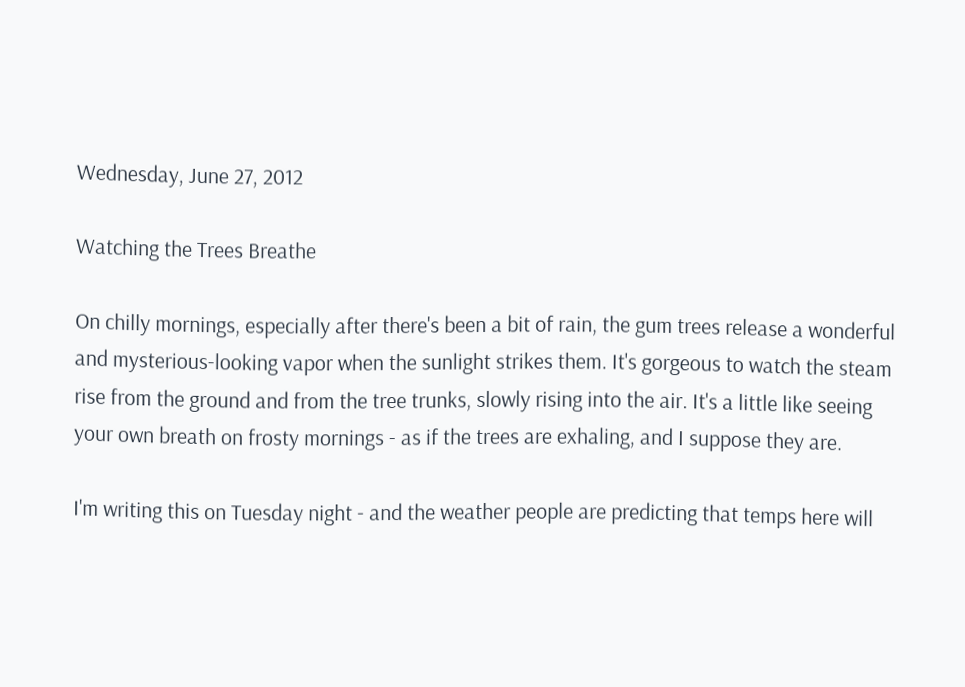Wednesday, June 27, 2012

Watching the Trees Breathe

On chilly mornings, especially after there's been a bit of rain, the gum trees release a wonderful and mysterious-looking vapor when the sunlight strikes them. It's gorgeous to watch the steam rise from the ground and from the tree trunks, slowly rising into the air. It's a little like seeing your own breath on frosty mornings - as if the trees are exhaling, and I suppose they are.

I'm writing this on Tuesday night - and the weather people are predicting that temps here will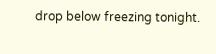drop below freezing tonight.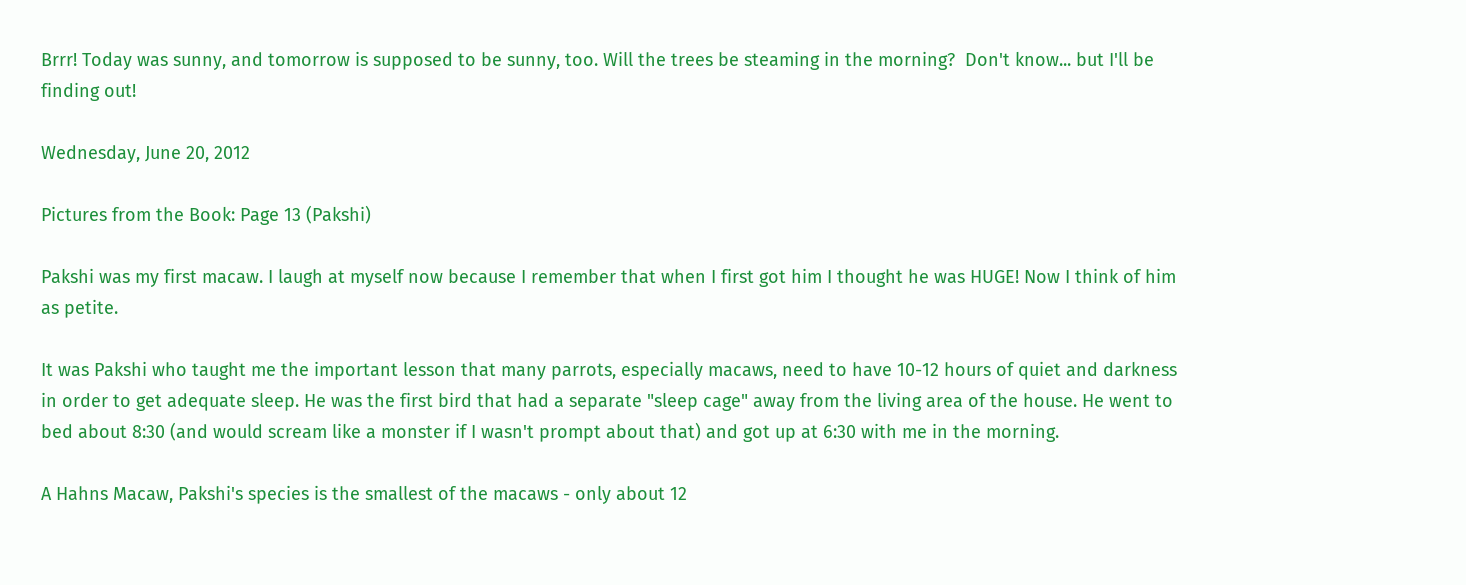Brrr! Today was sunny, and tomorrow is supposed to be sunny, too. Will the trees be steaming in the morning?  Don't know... but I'll be finding out!

Wednesday, June 20, 2012

Pictures from the Book: Page 13 (Pakshi)

Pakshi was my first macaw. I laugh at myself now because I remember that when I first got him I thought he was HUGE! Now I think of him as petite.

It was Pakshi who taught me the important lesson that many parrots, especially macaws, need to have 10-12 hours of quiet and darkness in order to get adequate sleep. He was the first bird that had a separate "sleep cage" away from the living area of the house. He went to bed about 8:30 (and would scream like a monster if I wasn't prompt about that) and got up at 6:30 with me in the morning.

A Hahns Macaw, Pakshi's species is the smallest of the macaws - only about 12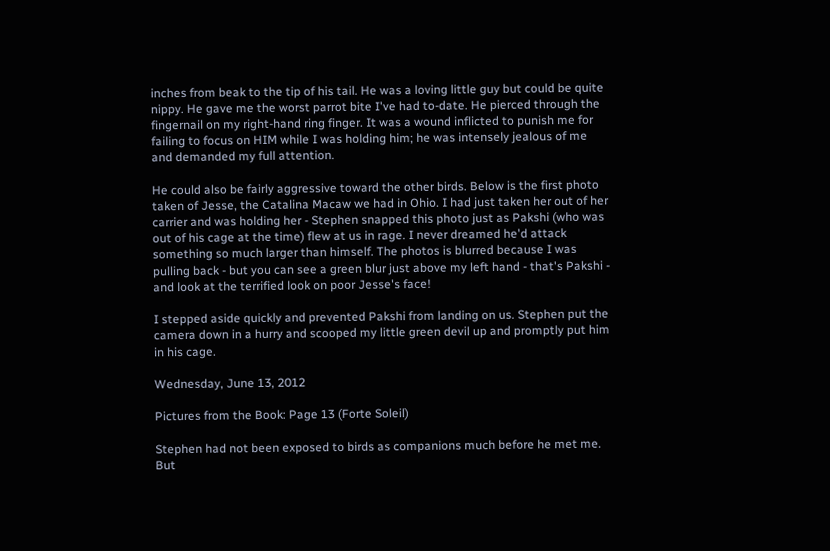inches from beak to the tip of his tail. He was a loving little guy but could be quite nippy. He gave me the worst parrot bite I've had to-date. He pierced through the fingernail on my right-hand ring finger. It was a wound inflicted to punish me for failing to focus on HIM while I was holding him; he was intensely jealous of me and demanded my full attention.

He could also be fairly aggressive toward the other birds. Below is the first photo taken of Jesse, the Catalina Macaw we had in Ohio. I had just taken her out of her carrier and was holding her - Stephen snapped this photo just as Pakshi (who was out of his cage at the time) flew at us in rage. I never dreamed he'd attack something so much larger than himself. The photos is blurred because I was pulling back - but you can see a green blur just above my left hand - that's Pakshi - and look at the terrified look on poor Jesse's face!

I stepped aside quickly and prevented Pakshi from landing on us. Stephen put the camera down in a hurry and scooped my little green devil up and promptly put him in his cage.

Wednesday, June 13, 2012

Pictures from the Book: Page 13 (Forte Soleil)

Stephen had not been exposed to birds as companions much before he met me. But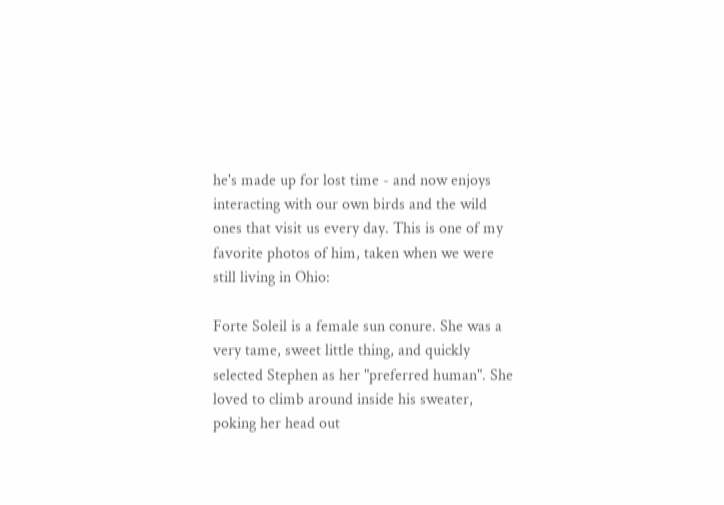he's made up for lost time - and now enjoys interacting with our own birds and the wild ones that visit us every day. This is one of my favorite photos of him, taken when we were still living in Ohio:

Forte Soleil is a female sun conure. She was a very tame, sweet little thing, and quickly selected Stephen as her "preferred human". She loved to climb around inside his sweater, poking her head out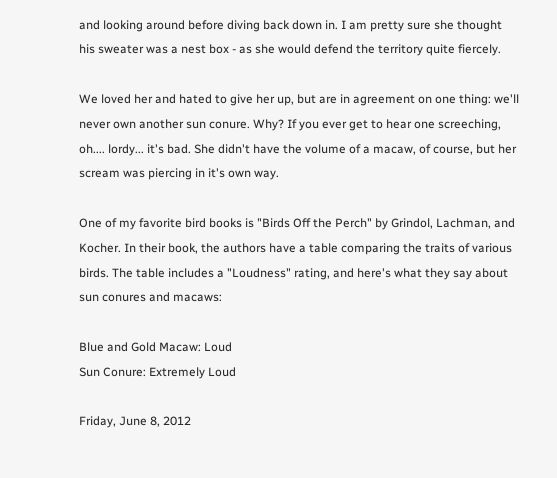and looking around before diving back down in. I am pretty sure she thought his sweater was a nest box - as she would defend the territory quite fiercely.

We loved her and hated to give her up, but are in agreement on one thing: we'll never own another sun conure. Why? If you ever get to hear one screeching, oh.... lordy... it's bad. She didn't have the volume of a macaw, of course, but her scream was piercing in it's own way.

One of my favorite bird books is "Birds Off the Perch" by Grindol, Lachman, and Kocher. In their book, the authors have a table comparing the traits of various birds. The table includes a "Loudness" rating, and here's what they say about sun conures and macaws:

Blue and Gold Macaw: Loud
Sun Conure: Extremely Loud

Friday, June 8, 2012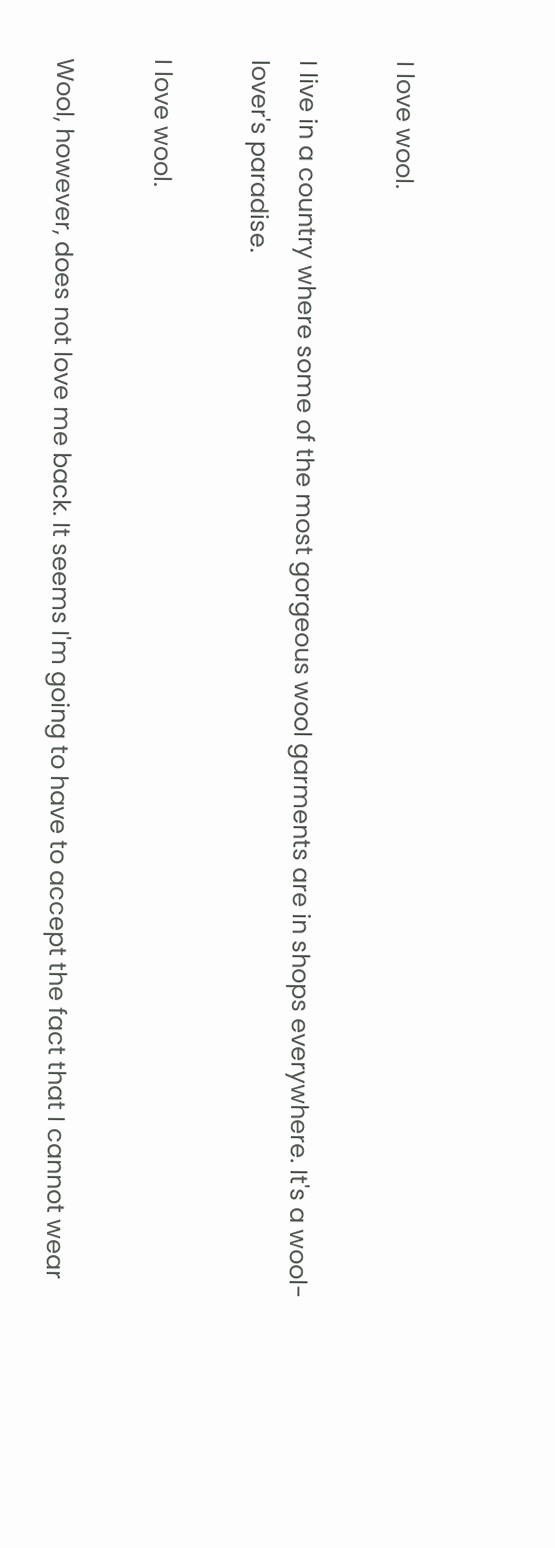I love wool.

I live in a country where some of the most gorgeous wool garments are in shops everywhere. It's a wool-lover's paradise.

I love wool.

Wool, however, does not love me back. It seems I'm going to have to accept the fact that I cannot wear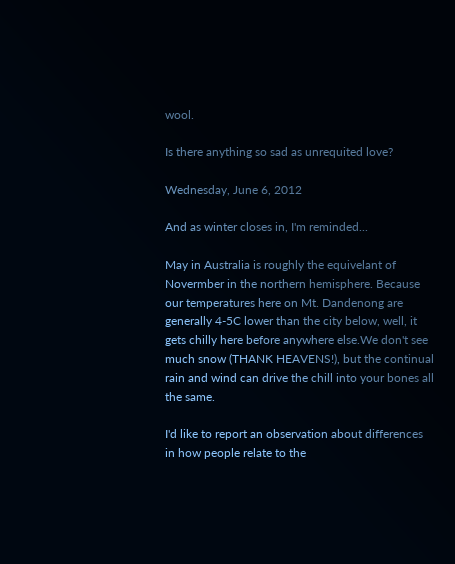wool.

Is there anything so sad as unrequited love?

Wednesday, June 6, 2012

And as winter closes in, I'm reminded...

May in Australia is roughly the equivelant of Novermber in the northern hemisphere. Because our temperatures here on Mt. Dandenong are generally 4-5C lower than the city below, well, it gets chilly here before anywhere else.We don't see much snow (THANK HEAVENS!), but the continual rain and wind can drive the chill into your bones all the same.

I'd like to report an observation about differences in how people relate to the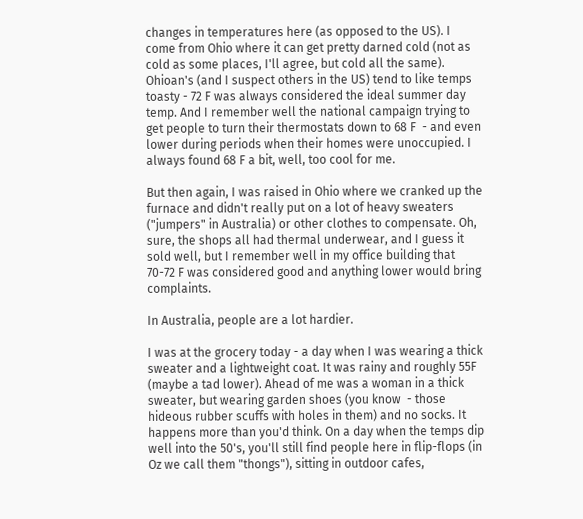changes in temperatures here (as opposed to the US). I come from Ohio where it can get pretty darned cold (not as cold as some places, I'll agree, but cold all the same). Ohioan's (and I suspect others in the US) tend to like temps toasty - 72 F was always considered the ideal summer day temp. And I remember well the national campaign trying to get people to turn their thermostats down to 68 F  - and even lower during periods when their homes were unoccupied. I always found 68 F a bit, well, too cool for me.

But then again, I was raised in Ohio where we cranked up the furnace and didn't really put on a lot of heavy sweaters ("jumpers" in Australia) or other clothes to compensate. Oh, sure, the shops all had thermal underwear, and I guess it sold well, but I remember well in my office building that 70-72 F was considered good and anything lower would bring complaints.

In Australia, people are a lot hardier.

I was at the grocery today - a day when I was wearing a thick sweater and a lightweight coat. It was rainy and roughly 55F (maybe a tad lower). Ahead of me was a woman in a thick sweater, but wearing garden shoes (you know  - those hideous rubber scuffs with holes in them) and no socks. It happens more than you'd think. On a day when the temps dip well into the 50's, you'll still find people here in flip-flops (in Oz we call them "thongs"), sitting in outdoor cafes,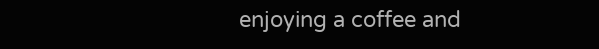enjoying a coffee and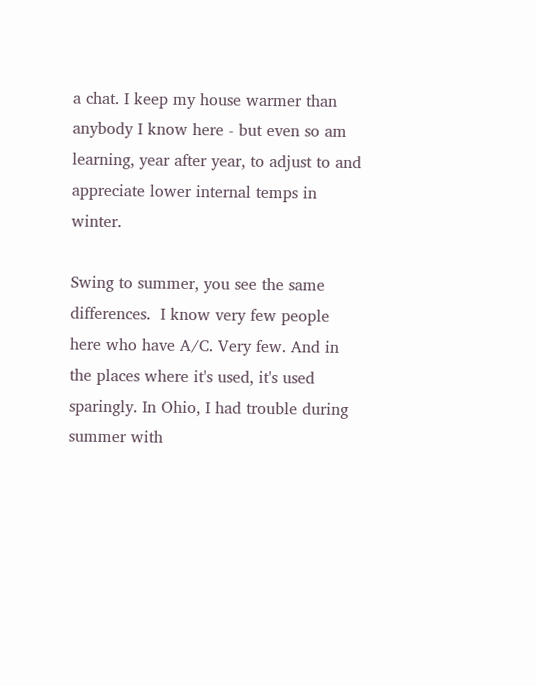a chat. I keep my house warmer than anybody I know here - but even so am learning, year after year, to adjust to and appreciate lower internal temps in winter.

Swing to summer, you see the same differences.  I know very few people here who have A/C. Very few. And in the places where it's used, it's used sparingly. In Ohio, I had trouble during summer with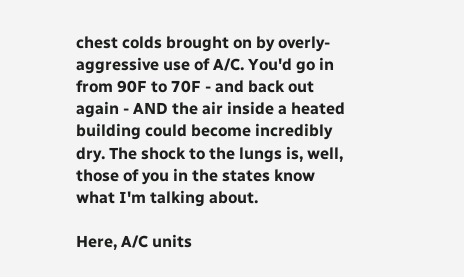chest colds brought on by overly-aggressive use of A/C. You'd go in from 90F to 70F - and back out again - AND the air inside a heated building could become incredibly dry. The shock to the lungs is, well, those of you in the states know what I'm talking about.

Here, A/C units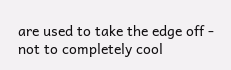are used to take the edge off - not to completely cool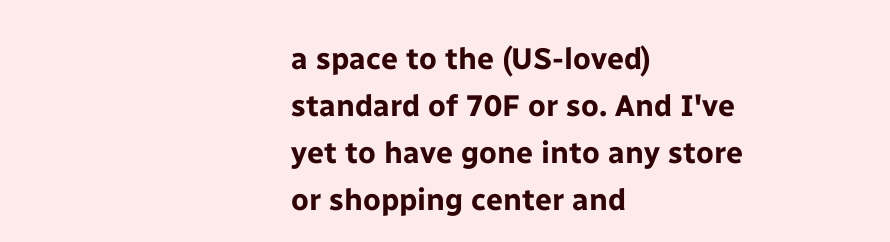a space to the (US-loved) standard of 70F or so. And I've yet to have gone into any store or shopping center and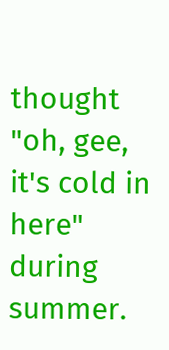thought "oh, gee, it's cold in here" during summer.